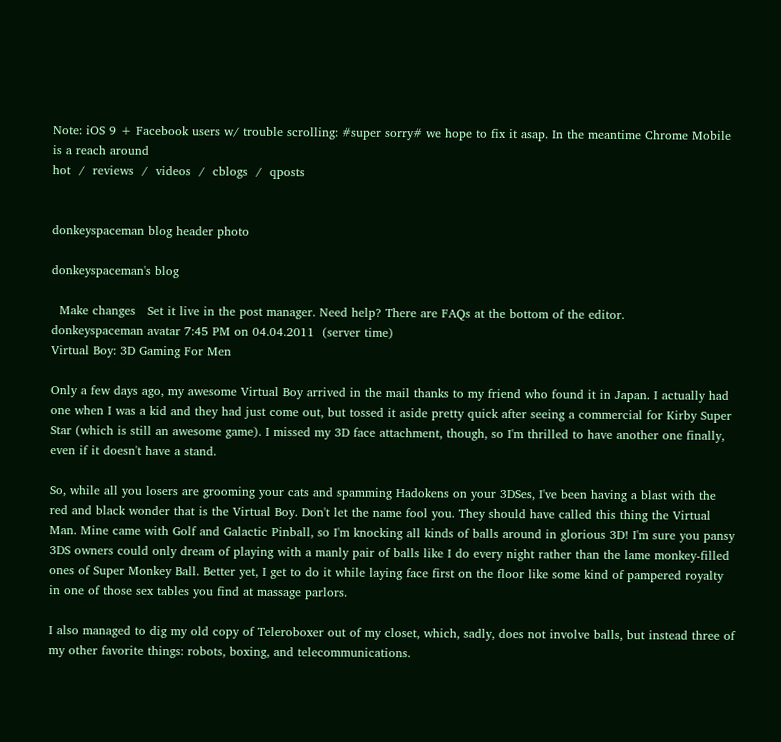Note: iOS 9 + Facebook users w/ trouble scrolling: #super sorry# we hope to fix it asap. In the meantime Chrome Mobile is a reach around
hot  /  reviews  /  videos  /  cblogs  /  qposts


donkeyspaceman blog header photo

donkeyspaceman's blog

  Make changes   Set it live in the post manager. Need help? There are FAQs at the bottom of the editor.
donkeyspaceman avatar 7:45 PM on 04.04.2011  (server time)
Virtual Boy: 3D Gaming For Men

Only a few days ago, my awesome Virtual Boy arrived in the mail thanks to my friend who found it in Japan. I actually had one when I was a kid and they had just come out, but tossed it aside pretty quick after seeing a commercial for Kirby Super Star (which is still an awesome game). I missed my 3D face attachment, though, so I'm thrilled to have another one finally, even if it doesn't have a stand.

So, while all you losers are grooming your cats and spamming Hadokens on your 3DSes, I've been having a blast with the red and black wonder that is the Virtual Boy. Don't let the name fool you. They should have called this thing the Virtual Man. Mine came with Golf and Galactic Pinball, so I'm knocking all kinds of balls around in glorious 3D! I'm sure you pansy 3DS owners could only dream of playing with a manly pair of balls like I do every night rather than the lame monkey-filled ones of Super Monkey Ball. Better yet, I get to do it while laying face first on the floor like some kind of pampered royalty in one of those sex tables you find at massage parlors.

I also managed to dig my old copy of Teleroboxer out of my closet, which, sadly, does not involve balls, but instead three of my other favorite things: robots, boxing, and telecommunications.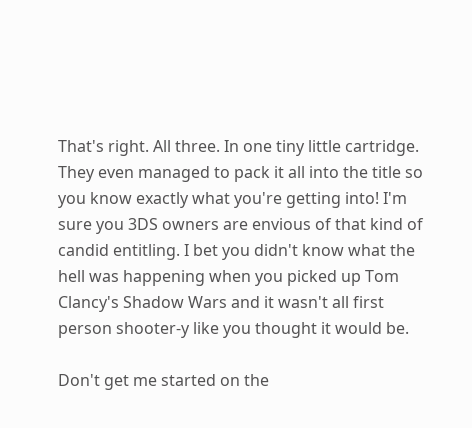That's right. All three. In one tiny little cartridge. They even managed to pack it all into the title so you know exactly what you're getting into! I'm sure you 3DS owners are envious of that kind of candid entitling. I bet you didn't know what the hell was happening when you picked up Tom Clancy's Shadow Wars and it wasn't all first person shooter-y like you thought it would be.

Don't get me started on the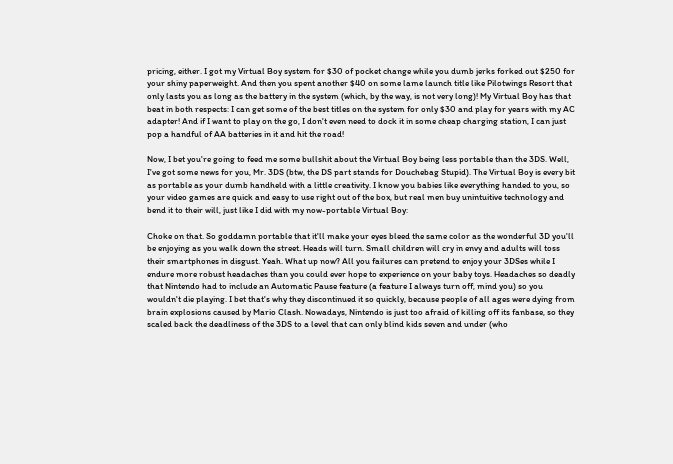pricing, either. I got my Virtual Boy system for $30 of pocket change while you dumb jerks forked out $250 for your shiny paperweight. And then you spent another $40 on some lame launch title like Pilotwings Resort that only lasts you as long as the battery in the system (which, by the way, is not very long)! My Virtual Boy has that beat in both respects: I can get some of the best titles on the system for only $30 and play for years with my AC adapter! And if I want to play on the go, I don't even need to dock it in some cheap charging station, I can just pop a handful of AA batteries in it and hit the road!

Now, I bet you're going to feed me some bullshit about the Virtual Boy being less portable than the 3DS. Well, I've got some news for you, Mr. 3DS (btw, the DS part stands for Douchebag Stupid). The Virtual Boy is every bit as portable as your dumb handheld with a little creativity. I know you babies like everything handed to you, so your video games are quick and easy to use right out of the box, but real men buy unintuitive technology and bend it to their will, just like I did with my now-portable Virtual Boy:

Choke on that. So goddamn portable that it'll make your eyes bleed the same color as the wonderful 3D you'll be enjoying as you walk down the street. Heads will turn. Small children will cry in envy and adults will toss their smartphones in disgust. Yeah. What up now? All you failures can pretend to enjoy your 3DSes while I endure more robust headaches than you could ever hope to experience on your baby toys. Headaches so deadly that Nintendo had to include an Automatic Pause feature (a feature I always turn off, mind you) so you wouldn't die playing. I bet that's why they discontinued it so quickly, because people of all ages were dying from brain explosions caused by Mario Clash. Nowadays, Nintendo is just too afraid of killing off its fanbase, so they scaled back the deadliness of the 3DS to a level that can only blind kids seven and under (who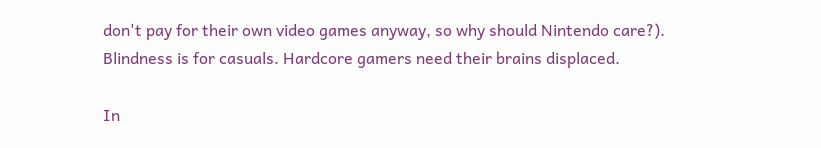don't pay for their own video games anyway, so why should Nintendo care?). Blindness is for casuals. Hardcore gamers need their brains displaced.

In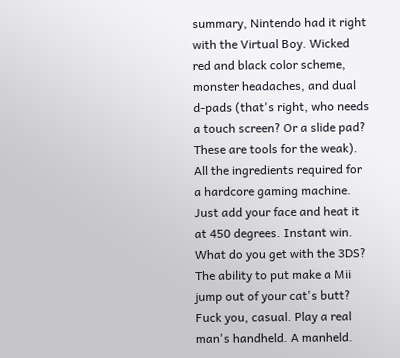summary, Nintendo had it right with the Virtual Boy. Wicked red and black color scheme, monster headaches, and dual d-pads (that's right, who needs a touch screen? Or a slide pad? These are tools for the weak). All the ingredients required for a hardcore gaming machine. Just add your face and heat it at 450 degrees. Instant win. What do you get with the 3DS? The ability to put make a Mii jump out of your cat's butt? Fuck you, casual. Play a real man's handheld. A manheld.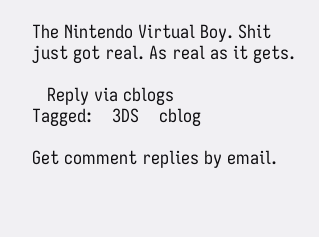The Nintendo Virtual Boy. Shit just got real. As real as it gets.

   Reply via cblogs
Tagged:    3DS    cblog

Get comment replies by email.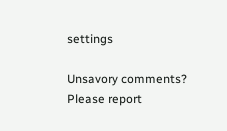settings

Unsavory comments? Please report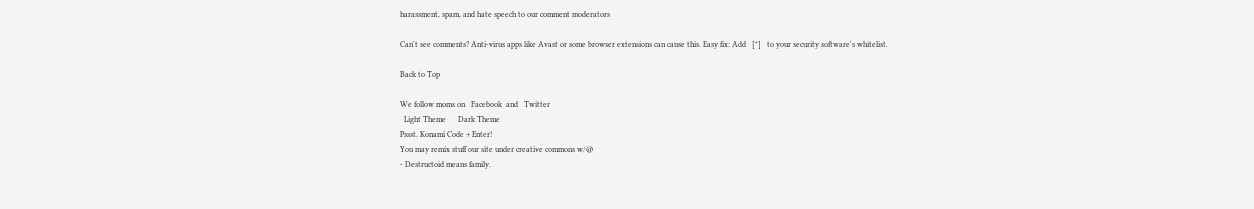harassment, spam, and hate speech to our comment moderators

Can't see comments? Anti-virus apps like Avast or some browser extensions can cause this. Easy fix: Add   [*]   to your security software's whitelist.

Back to Top

We follow moms on   Facebook  and   Twitter
  Light Theme      Dark Theme
Pssst. Konami Code + Enter!
You may remix stuff our site under creative commons w/@
- Destructoid means family.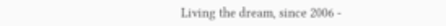Living the dream, since 2006 -